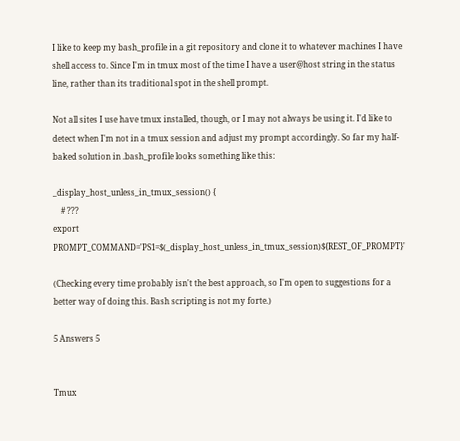I like to keep my bash_profile in a git repository and clone it to whatever machines I have shell access to. Since I'm in tmux most of the time I have a user@host string in the status line, rather than its traditional spot in the shell prompt.

Not all sites I use have tmux installed, though, or I may not always be using it. I'd like to detect when I'm not in a tmux session and adjust my prompt accordingly. So far my half-baked solution in .bash_profile looks something like this:

_display_host_unless_in_tmux_session() {
    # ???
export PROMPT_COMMAND='PS1=$(_display_host_unless_in_tmux_session)${REST_OF_PROMPT}'

(Checking every time probably isn't the best approach, so I'm open to suggestions for a better way of doing this. Bash scripting is not my forte.)

5 Answers 5


Tmux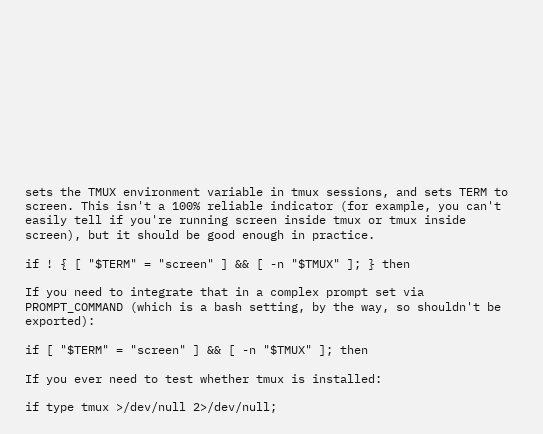sets the TMUX environment variable in tmux sessions, and sets TERM to screen. This isn't a 100% reliable indicator (for example, you can't easily tell if you're running screen inside tmux or tmux inside screen), but it should be good enough in practice.

if ! { [ "$TERM" = "screen" ] && [ -n "$TMUX" ]; } then

If you need to integrate that in a complex prompt set via PROMPT_COMMAND (which is a bash setting, by the way, so shouldn't be exported):

if [ "$TERM" = "screen" ] && [ -n "$TMUX" ]; then

If you ever need to test whether tmux is installed:

if type tmux >/dev/null 2>/dev/null;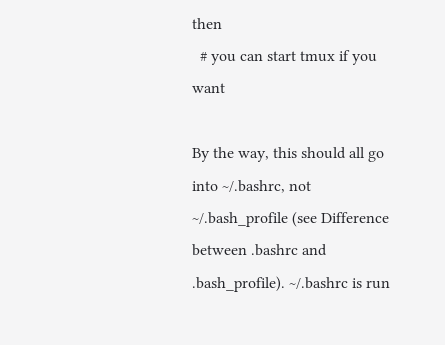then
  # you can start tmux if you want

By the way, this should all go into ~/.bashrc, not ~/.bash_profile (see Difference between .bashrc and .bash_profile). ~/.bashrc is run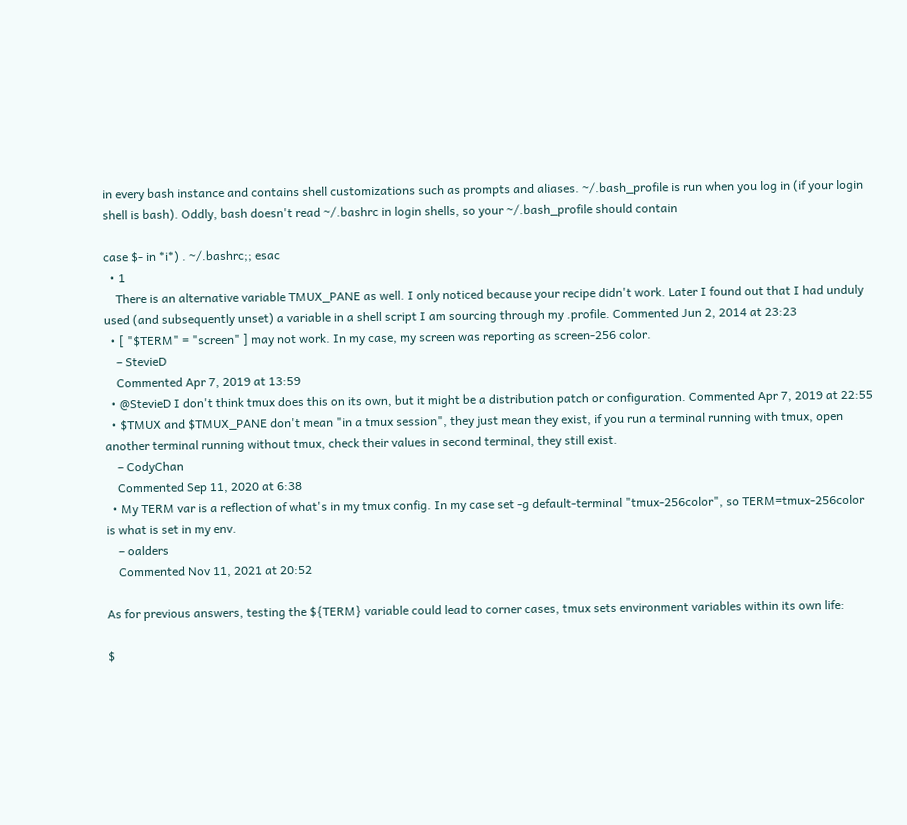in every bash instance and contains shell customizations such as prompts and aliases. ~/.bash_profile is run when you log in (if your login shell is bash). Oddly, bash doesn't read ~/.bashrc in login shells, so your ~/.bash_profile should contain

case $- in *i*) . ~/.bashrc;; esac
  • 1
    There is an alternative variable TMUX_PANE as well. I only noticed because your recipe didn't work. Later I found out that I had unduly used (and subsequently unset) a variable in a shell script I am sourcing through my .profile. Commented Jun 2, 2014 at 23:23
  • [ "$TERM" = "screen" ] may not work. In my case, my screen was reporting as screen-256 color.
    – StevieD
    Commented Apr 7, 2019 at 13:59
  • @StevieD I don't think tmux does this on its own, but it might be a distribution patch or configuration. Commented Apr 7, 2019 at 22:55
  • $TMUX and $TMUX_PANE don't mean "in a tmux session", they just mean they exist, if you run a terminal running with tmux, open another terminal running without tmux, check their values in second terminal, they still exist.
    – CodyChan
    Commented Sep 11, 2020 at 6:38
  • My TERM var is a reflection of what's in my tmux config. In my case set -g default-terminal "tmux-256color", so TERM=tmux-256color is what is set in my env.
    – oalders
    Commented Nov 11, 2021 at 20:52

As for previous answers, testing the ${TERM} variable could lead to corner cases, tmux sets environment variables within its own life:

$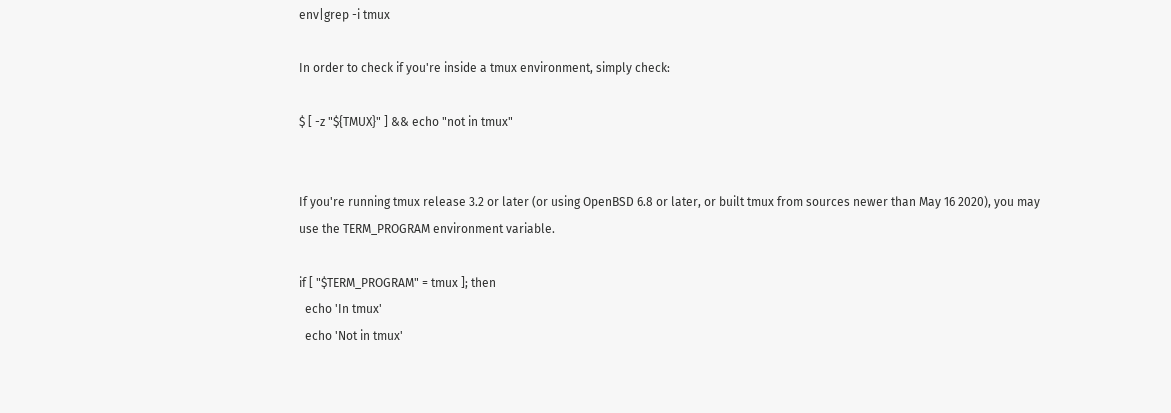env|grep -i tmux

In order to check if you're inside a tmux environment, simply check:

$ [ -z "${TMUX}" ] && echo "not in tmux"


If you're running tmux release 3.2 or later (or using OpenBSD 6.8 or later, or built tmux from sources newer than May 16 2020), you may use the TERM_PROGRAM environment variable.

if [ "$TERM_PROGRAM" = tmux ]; then
  echo 'In tmux'
  echo 'Not in tmux'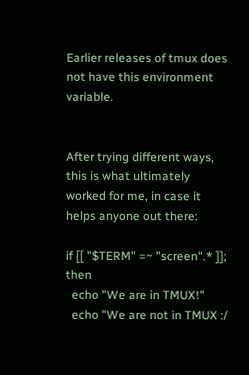Earlier releases of tmux does not have this environment variable.


After trying different ways, this is what ultimately worked for me, in case it helps anyone out there:

if [[ "$TERM" =~ "screen".* ]]; then
  echo "We are in TMUX!"
  echo "We are not in TMUX :/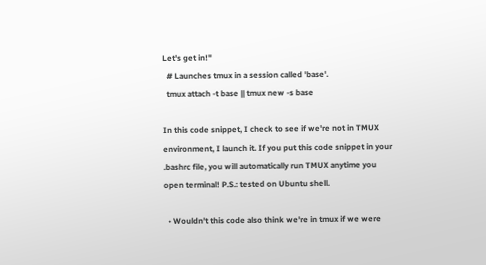Let's get in!"
  # Launches tmux in a session called 'base'.
  tmux attach -t base || tmux new -s base

In this code snippet, I check to see if we're not in TMUX environment, I launch it. If you put this code snippet in your .bashrc file, you will automatically run TMUX anytime you open terminal! P.S.: tested on Ubuntu shell.

  • Wouldn't this code also think we're in tmux if we were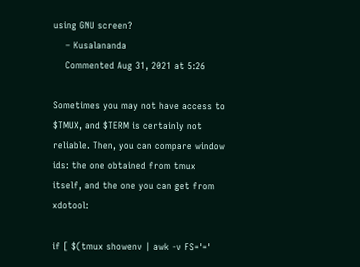using GNU screen?
    – Kusalananda
    Commented Aug 31, 2021 at 5:26

Sometimes you may not have access to $TMUX, and $TERM is certainly not reliable. Then, you can compare window ids: the one obtained from tmux itself, and the one you can get from xdotool:

if [ $(tmux showenv | awk -v FS='='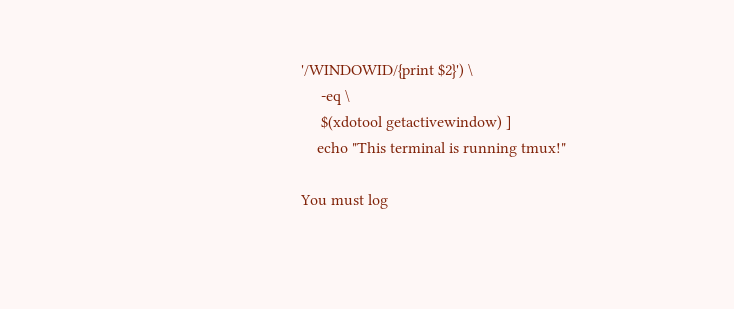'/WINDOWID/{print $2}') \
     -eq \
     $(xdotool getactivewindow) ]
    echo "This terminal is running tmux!"

You must log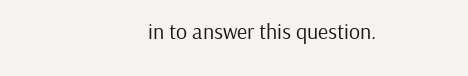in to answer this question.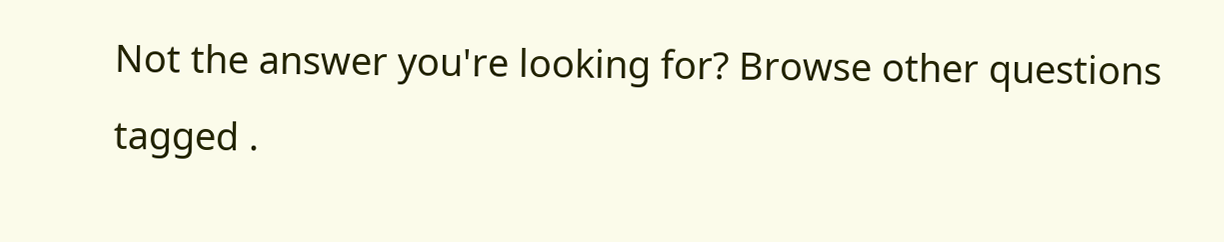Not the answer you're looking for? Browse other questions tagged .